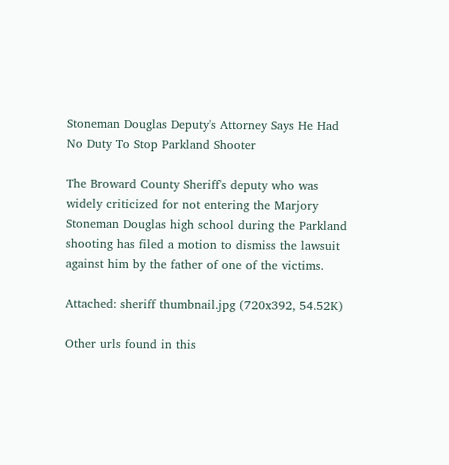Stoneman Douglas Deputy's Attorney Says He Had No Duty To Stop Parkland Shooter

The Broward County Sheriff's deputy who was widely criticized for not entering the Marjory Stoneman Douglas high school during the Parkland shooting has filed a motion to dismiss the lawsuit against him by the father of one of the victims.

Attached: sheriff thumbnail.jpg (720x392, 54.52K)

Other urls found in this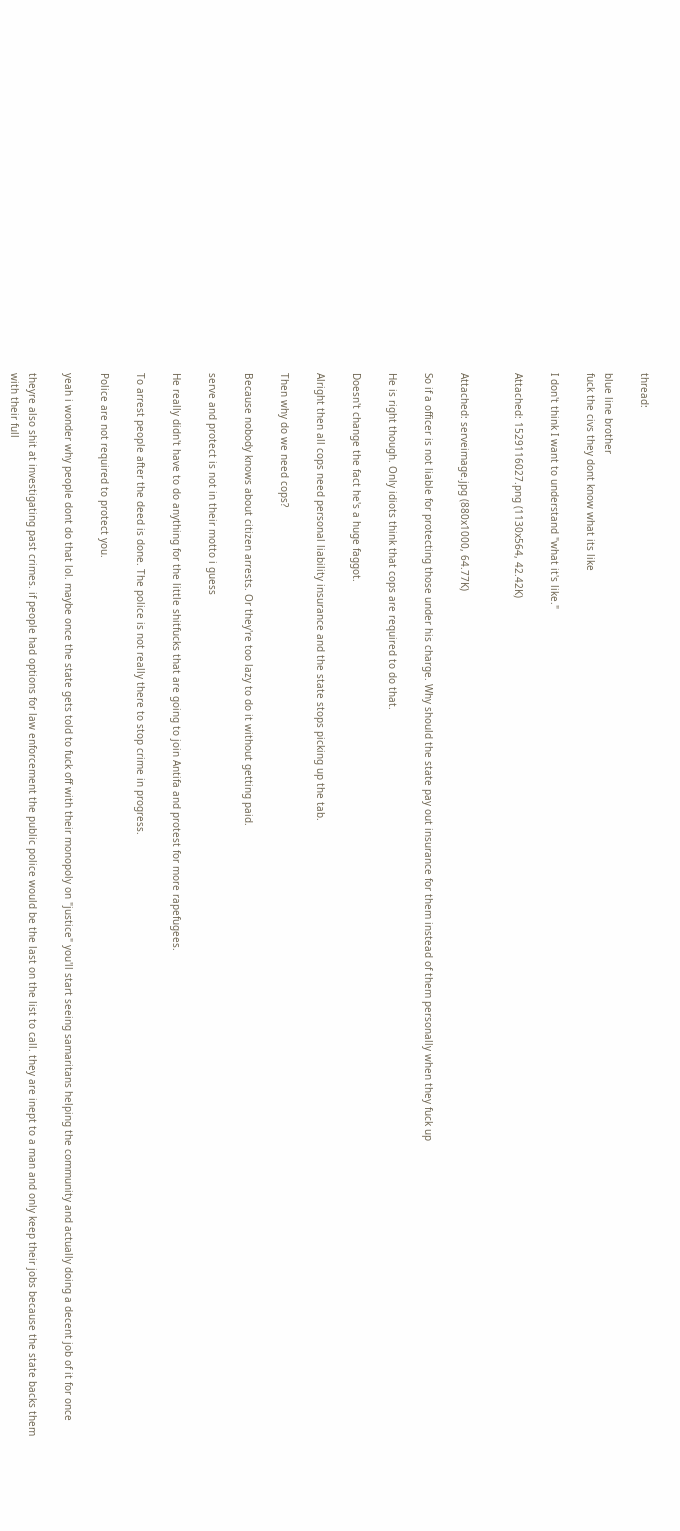thread:

blue line brother
fuck the civs they dont know what its like

I don't think I want to understand "what it's like."

Attached: 1529116027.png (1130x564, 42.42K)


Attached: serveimage.jpg (880x1000, 64.77K)

So if a officer is not liable for protecting those under his charge. Why should the state pay out insurance for them instead of them personally when they fuck up

He is right though. Only idiots think that cops are required to do that.

Doesn't change the fact he's a huge faggot.

Alright then all cops need personal liability insurance and the state stops picking up the tab.

Then why do we need cops?

Because nobody knows about citizen arrests. Or they're too lazy to do it without getting paid.

serve and protect is not in their motto i guess

He really didn't have to do anything for the little shitfucks that are going to join Antifa and protest for more rapefugees.

To arrest people after the deed is done. The police is not really there to stop crime in progress.

Police are not required to protect you.

yeah i wonder why people dont do that lol. maybe once the state gets told to fuck off with their monopoly on "justice" you'll start seeing samaritans helping the community and actually doing a decent job of it for once

theyre also shit at investigating past crimes. if people had options for law enforcement the public police would be the last on the list to call. they are inept to a man and only keep their jobs because the state backs them with their full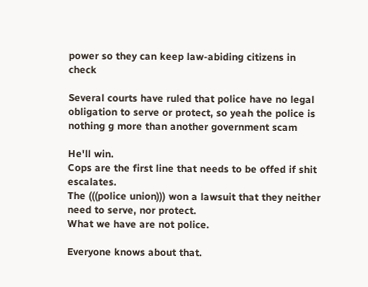power so they can keep law-abiding citizens in check

Several courts have ruled that police have no legal obligation to serve or protect, so yeah the police is nothing g more than another government scam

He'll win.
Cops are the first line that needs to be offed if shit escalates.
The (((police union))) won a lawsuit that they neither need to serve, nor protect.
What we have are not police.

Everyone knows about that.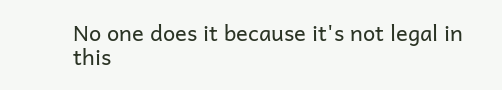No one does it because it's not legal in this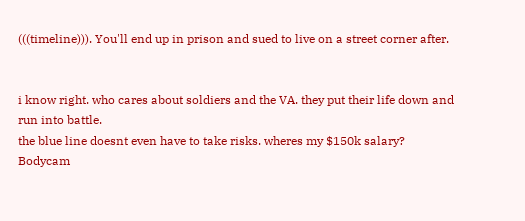(((timeline))). You'll end up in prison and sued to live on a street corner after.


i know right. who cares about soldiers and the VA. they put their life down and run into battle.
the blue line doesnt even have to take risks. wheres my $150k salary?
Bodycam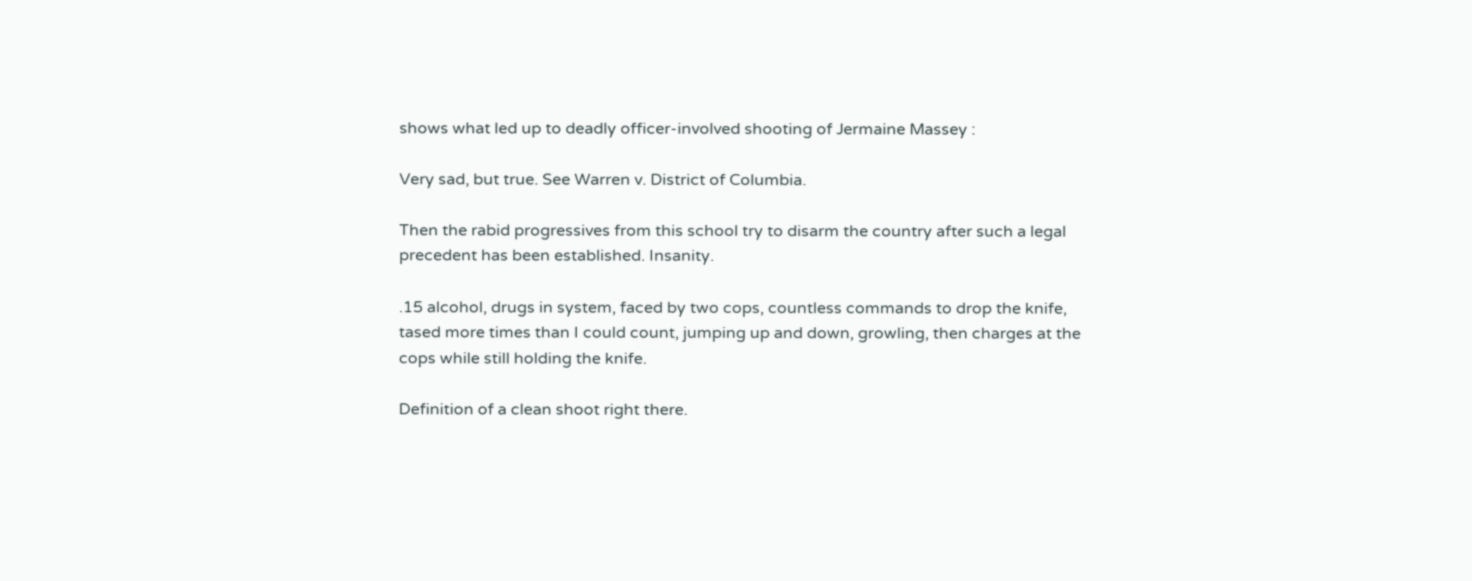shows what led up to deadly officer-involved shooting of Jermaine Massey :

Very sad, but true. See Warren v. District of Columbia.

Then the rabid progressives from this school try to disarm the country after such a legal precedent has been established. Insanity.

.15 alcohol, drugs in system, faced by two cops, countless commands to drop the knife, tased more times than I could count, jumping up and down, growling, then charges at the cops while still holding the knife.

Definition of a clean shoot right there.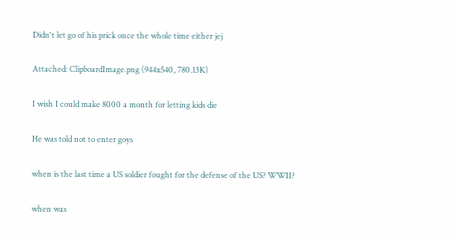Didn't let go of his prick once the whole time either jej

Attached: ClipboardImage.png (944x540, 780.13K)

I wish I could make 8000 a month for letting kids die

He was told not to enter goys

when is the last time a US soldier fought for the defense of the US? WWII?

when was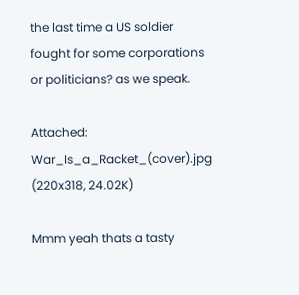the last time a US soldier fought for some corporations or politicians? as we speak.

Attached: War_Is_a_Racket_(cover).jpg (220x318, 24.02K)

Mmm yeah thats a tasty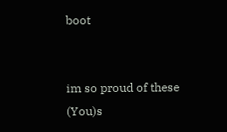boot


im so proud of these (You)s